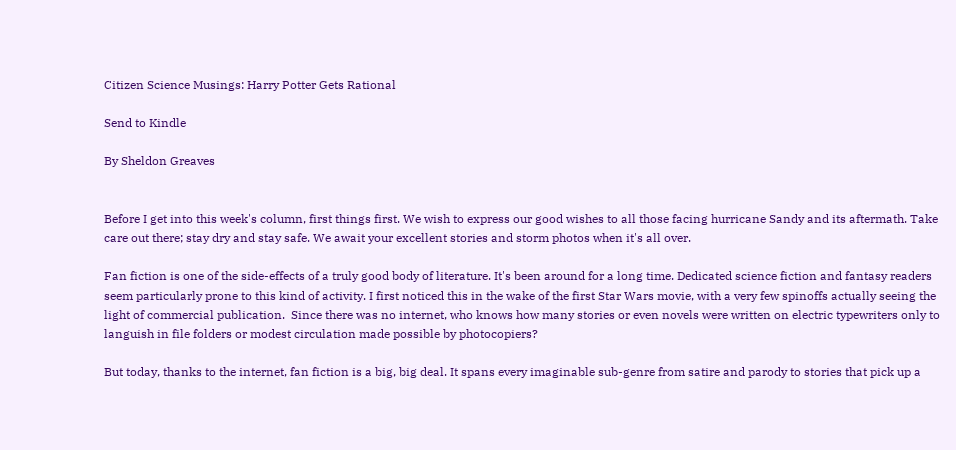Citizen Science Musings: Harry Potter Gets Rational

Send to Kindle

By Sheldon Greaves


Before I get into this week's column, first things first. We wish to express our good wishes to all those facing hurricane Sandy and its aftermath. Take care out there; stay dry and stay safe. We await your excellent stories and storm photos when it's all over.

Fan fiction is one of the side-effects of a truly good body of literature. It's been around for a long time. Dedicated science fiction and fantasy readers seem particularly prone to this kind of activity. I first noticed this in the wake of the first Star Wars movie, with a very few spinoffs actually seeing the light of commercial publication.  Since there was no internet, who knows how many stories or even novels were written on electric typewriters only to languish in file folders or modest circulation made possible by photocopiers?

But today, thanks to the internet, fan fiction is a big, big deal. It spans every imaginable sub-genre from satire and parody to stories that pick up a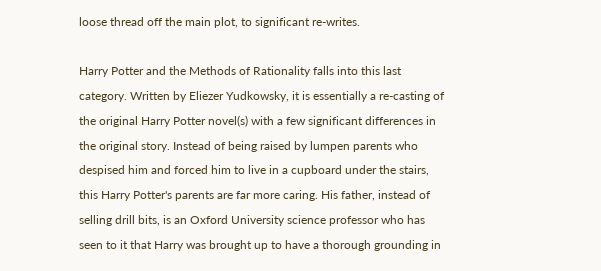loose thread off the main plot, to significant re-writes.

Harry Potter and the Methods of Rationality falls into this last category. Written by Eliezer Yudkowsky, it is essentially a re-casting of the original Harry Potter novel(s) with a few significant differences in the original story. Instead of being raised by lumpen parents who despised him and forced him to live in a cupboard under the stairs, this Harry Potter's parents are far more caring. His father, instead of selling drill bits, is an Oxford University science professor who has seen to it that Harry was brought up to have a thorough grounding in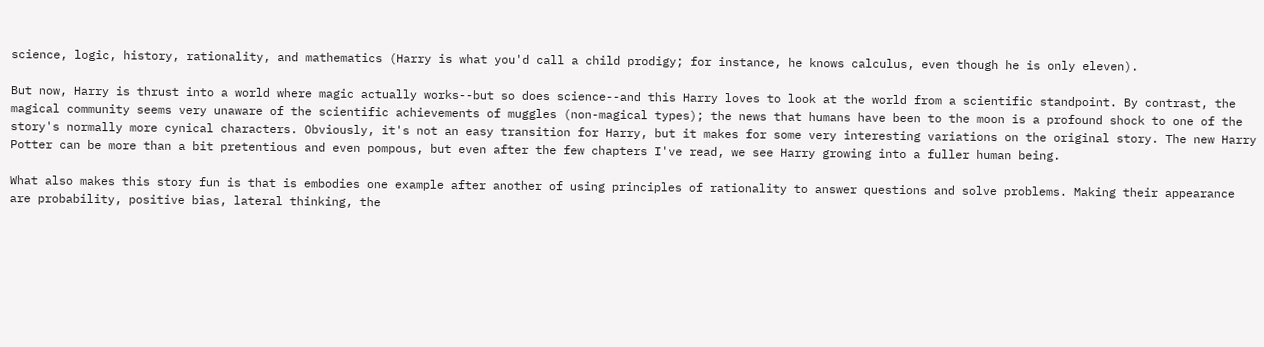science, logic, history, rationality, and mathematics (Harry is what you'd call a child prodigy; for instance, he knows calculus, even though he is only eleven).

But now, Harry is thrust into a world where magic actually works--but so does science--and this Harry loves to look at the world from a scientific standpoint. By contrast, the magical community seems very unaware of the scientific achievements of muggles (non-magical types); the news that humans have been to the moon is a profound shock to one of the story's normally more cynical characters. Obviously, it's not an easy transition for Harry, but it makes for some very interesting variations on the original story. The new Harry Potter can be more than a bit pretentious and even pompous, but even after the few chapters I've read, we see Harry growing into a fuller human being.

What also makes this story fun is that is embodies one example after another of using principles of rationality to answer questions and solve problems. Making their appearance are probability, positive bias, lateral thinking, the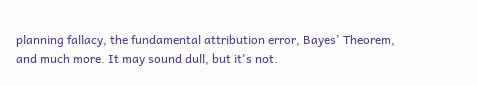planning fallacy, the fundamental attribution error, Bayes' Theorem, and much more. It may sound dull, but it's not.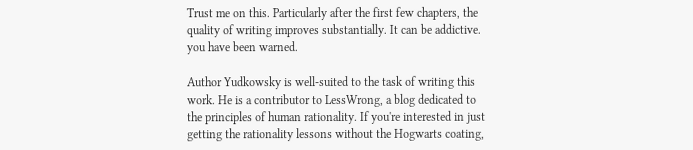Trust me on this. Particularly after the first few chapters, the quality of writing improves substantially. It can be addictive. you have been warned.

Author Yudkowsky is well-suited to the task of writing this work. He is a contributor to LessWrong, a blog dedicated to the principles of human rationality. If you're interested in just getting the rationality lessons without the Hogwarts coating,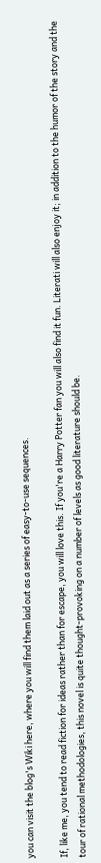you can visit the blog's Wiki here, where you will find them laid out as a series of easy-to-use sequences.

If, like me, you tend to read fiction for ideas rather than for escape, you will love this. If you're a Harry Potter fan you will also find it fun. Literati will also enjoy it; in addition to the humor of the story and the tour of rational methodologies, this novel is quite thought-provoking on a number of levels as good literature should be.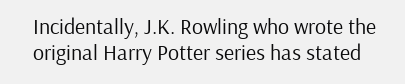Incidentally, J.K. Rowling who wrote the original Harry Potter series has stated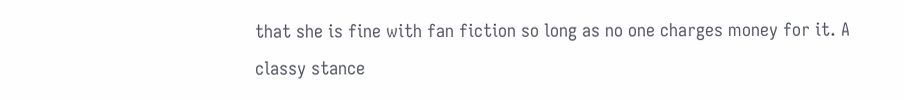that she is fine with fan fiction so long as no one charges money for it. A classy stance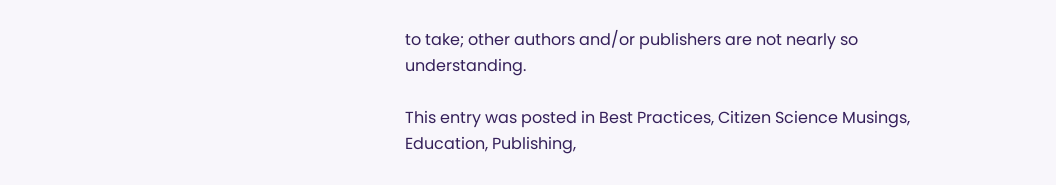to take; other authors and/or publishers are not nearly so understanding.

This entry was posted in Best Practices, Citizen Science Musings, Education, Publishing,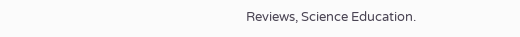Reviews, Science Education.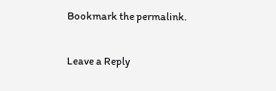Bookmark the permalink.

Leave a Reply